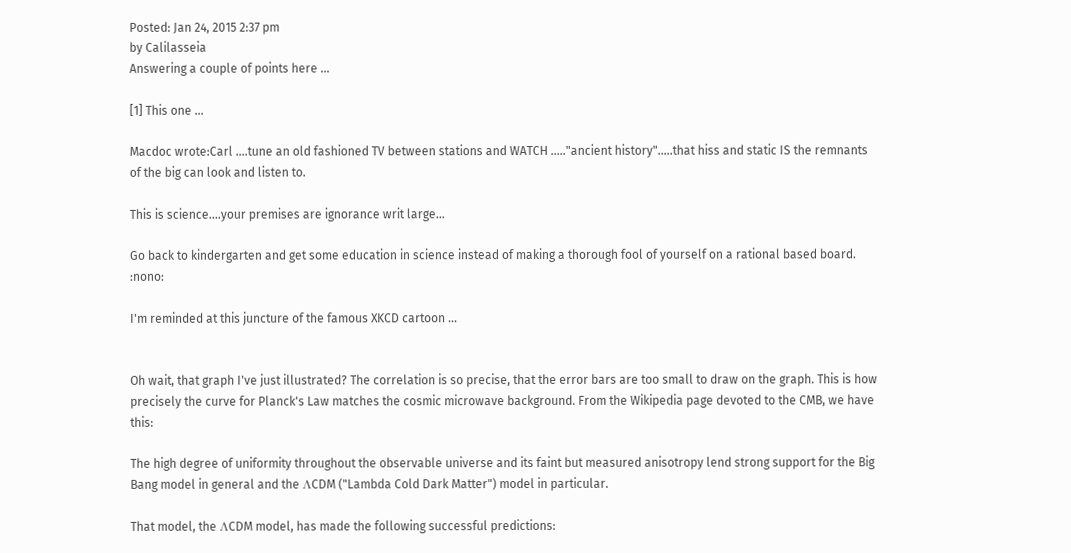Posted: Jan 24, 2015 2:37 pm
by Calilasseia
Answering a couple of points here ...

[1] This one ...

Macdoc wrote:Carl ....tune an old fashioned TV between stations and WATCH ....."ancient history".....that hiss and static IS the remnants of the big can look and listen to.

This is science....your premises are ignorance writ large...

Go back to kindergarten and get some education in science instead of making a thorough fool of yourself on a rational based board. :nono:

I'm reminded at this juncture of the famous XKCD cartoon ...


Oh wait, that graph I've just illustrated? The correlation is so precise, that the error bars are too small to draw on the graph. This is how precisely the curve for Planck's Law matches the cosmic microwave background. From the Wikipedia page devoted to the CMB, we have this:

The high degree of uniformity throughout the observable universe and its faint but measured anisotropy lend strong support for the Big Bang model in general and the ΛCDM ("Lambda Cold Dark Matter") model in particular.

That model, the ΛCDM model, has made the following successful predictions: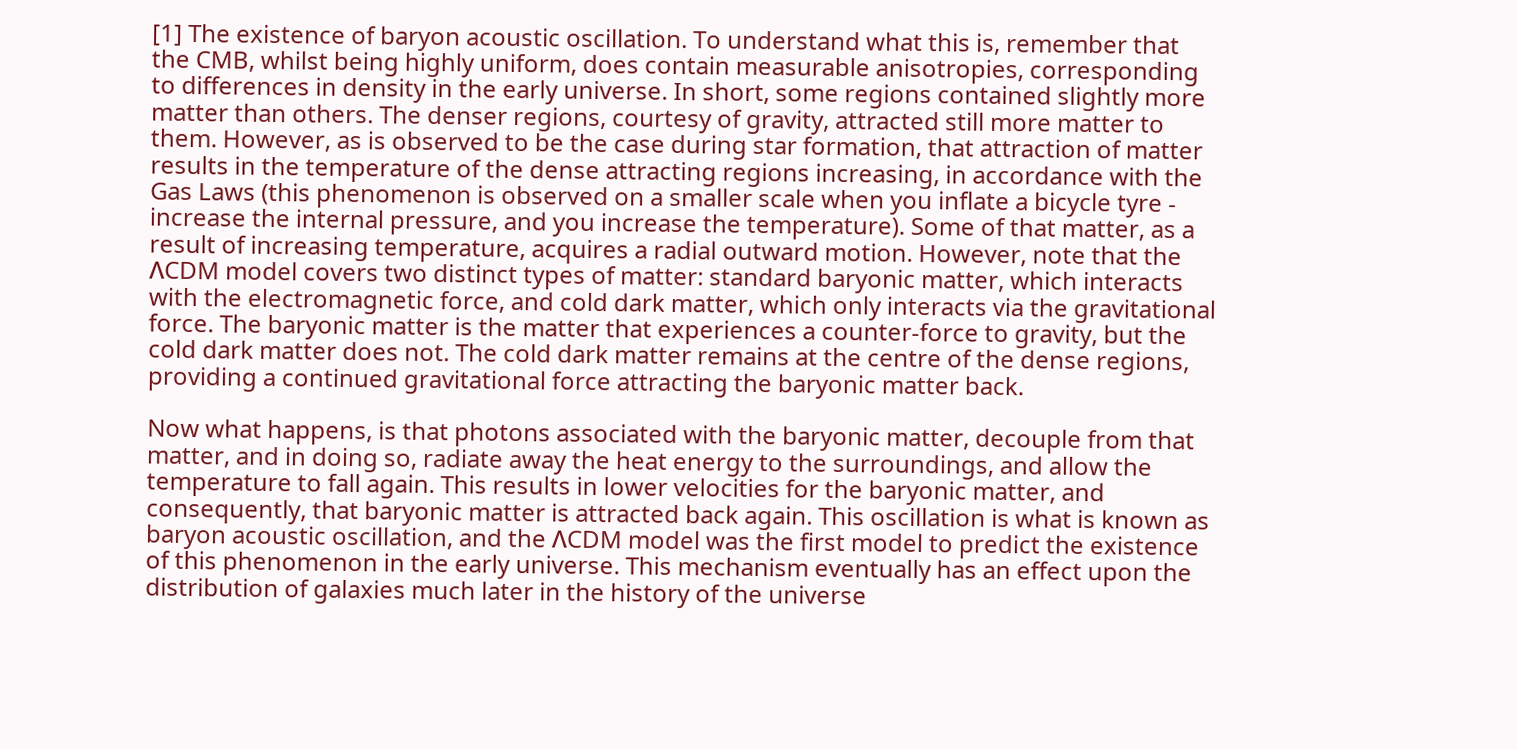[1] The existence of baryon acoustic oscillation. To understand what this is, remember that the CMB, whilst being highly uniform, does contain measurable anisotropies, corresponding to differences in density in the early universe. In short, some regions contained slightly more matter than others. The denser regions, courtesy of gravity, attracted still more matter to them. However, as is observed to be the case during star formation, that attraction of matter results in the temperature of the dense attracting regions increasing, in accordance with the Gas Laws (this phenomenon is observed on a smaller scale when you inflate a bicycle tyre - increase the internal pressure, and you increase the temperature). Some of that matter, as a result of increasing temperature, acquires a radial outward motion. However, note that the ΛCDM model covers two distinct types of matter: standard baryonic matter, which interacts with the electromagnetic force, and cold dark matter, which only interacts via the gravitational force. The baryonic matter is the matter that experiences a counter-force to gravity, but the cold dark matter does not. The cold dark matter remains at the centre of the dense regions, providing a continued gravitational force attracting the baryonic matter back.

Now what happens, is that photons associated with the baryonic matter, decouple from that matter, and in doing so, radiate away the heat energy to the surroundings, and allow the temperature to fall again. This results in lower velocities for the baryonic matter, and consequently, that baryonic matter is attracted back again. This oscillation is what is known as baryon acoustic oscillation, and the ΛCDM model was the first model to predict the existence of this phenomenon in the early universe. This mechanism eventually has an effect upon the distribution of galaxies much later in the history of the universe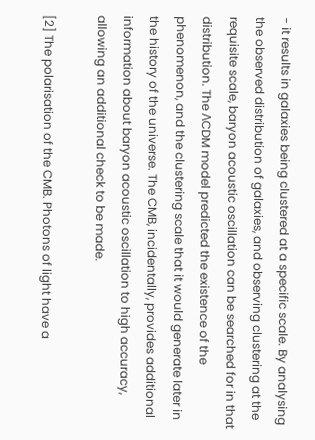- it results in galaxies being clustered at a specific scale. By analysing the observed distribution of galaxies, and observing clustering at the requisite scale, baryon acoustic oscillation can be searched for in that distribution. The ΛCDM model predicted the existence of the phenomenon, and the clustering scale that it would generate later in the history of the universe. The CMB, incidentally, provides additional information about baryon acoustic oscillation to high accuracy, allowing an additional check to be made.

[2] The polarisation of the CMB. Photons of light have a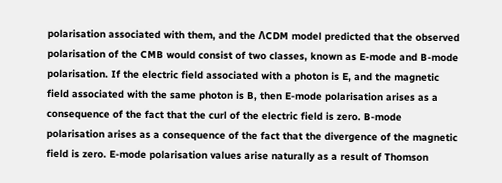polarisation associated with them, and the ΛCDM model predicted that the observed polarisation of the CMB would consist of two classes, known as E-mode and B-mode polarisation. If the electric field associated with a photon is E, and the magnetic field associated with the same photon is B, then E-mode polarisation arises as a consequence of the fact that the curl of the electric field is zero. B-mode polarisation arises as a consequence of the fact that the divergence of the magnetic field is zero. E-mode polarisation values arise naturally as a result of Thomson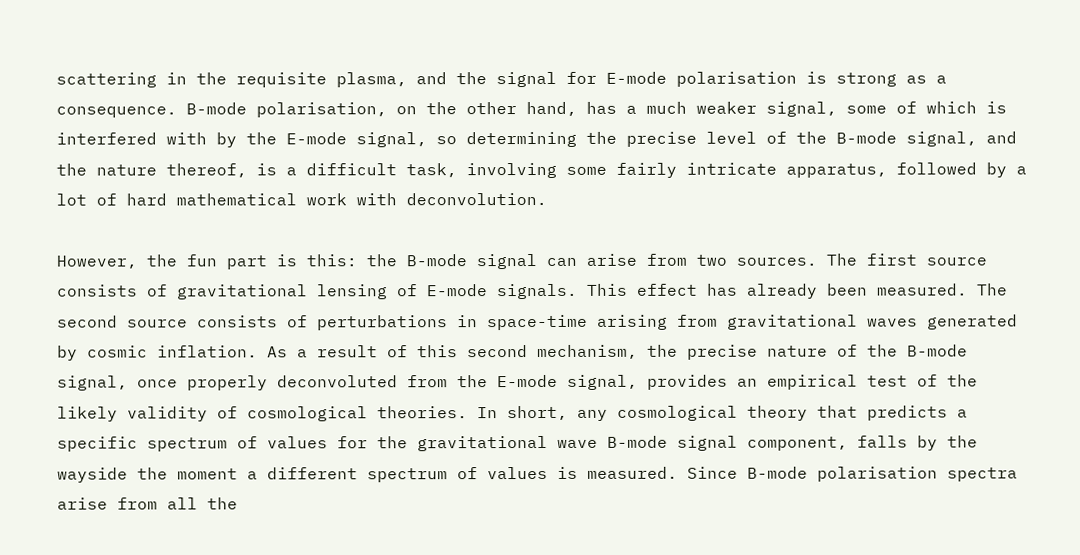scattering in the requisite plasma, and the signal for E-mode polarisation is strong as a consequence. B-mode polarisation, on the other hand, has a much weaker signal, some of which is interfered with by the E-mode signal, so determining the precise level of the B-mode signal, and the nature thereof, is a difficult task, involving some fairly intricate apparatus, followed by a lot of hard mathematical work with deconvolution.

However, the fun part is this: the B-mode signal can arise from two sources. The first source consists of gravitational lensing of E-mode signals. This effect has already been measured. The second source consists of perturbations in space-time arising from gravitational waves generated by cosmic inflation. As a result of this second mechanism, the precise nature of the B-mode signal, once properly deconvoluted from the E-mode signal, provides an empirical test of the likely validity of cosmological theories. In short, any cosmological theory that predicts a specific spectrum of values for the gravitational wave B-mode signal component, falls by the wayside the moment a different spectrum of values is measured. Since B-mode polarisation spectra arise from all the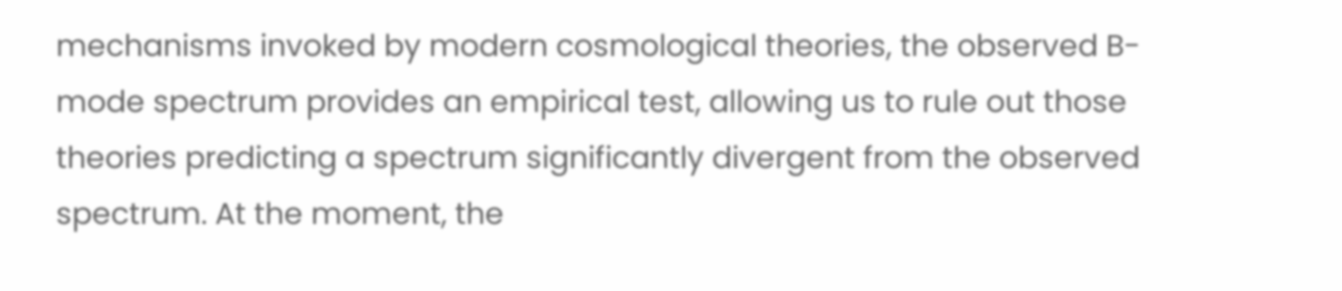mechanisms invoked by modern cosmological theories, the observed B-mode spectrum provides an empirical test, allowing us to rule out those theories predicting a spectrum significantly divergent from the observed spectrum. At the moment, the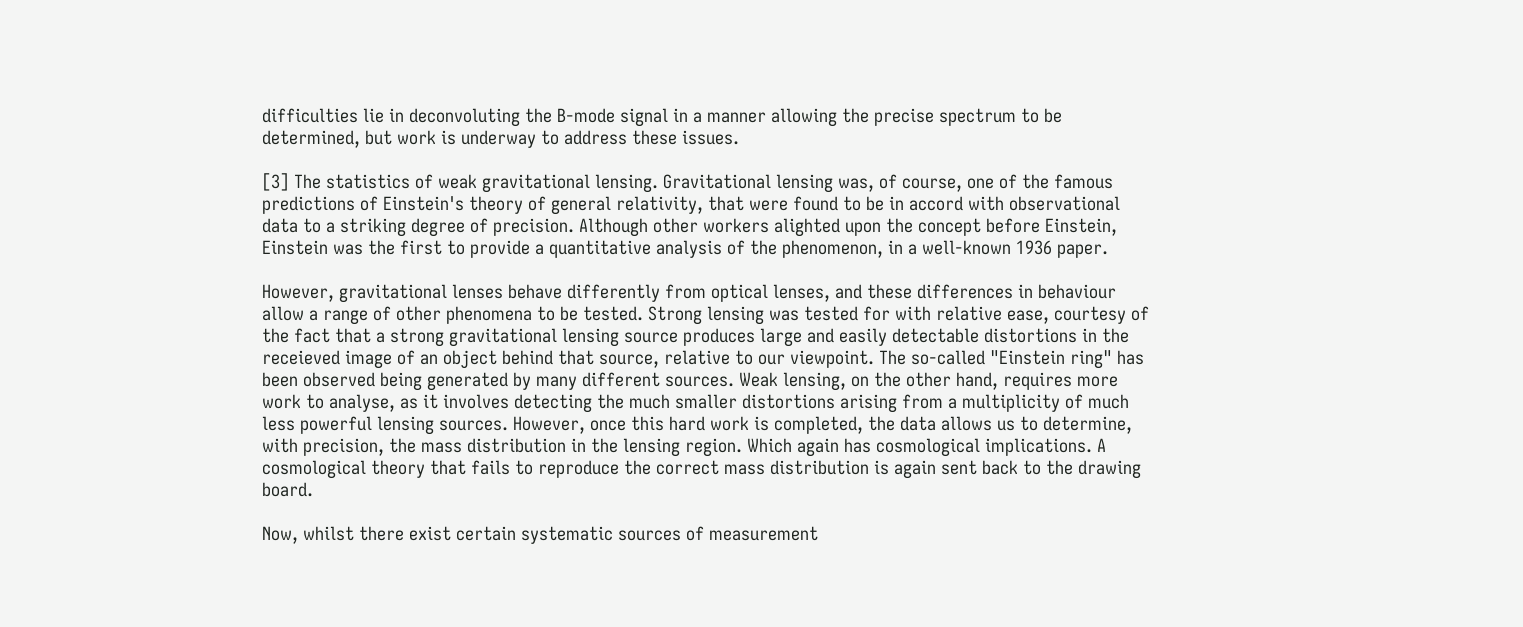difficulties lie in deconvoluting the B-mode signal in a manner allowing the precise spectrum to be determined, but work is underway to address these issues.

[3] The statistics of weak gravitational lensing. Gravitational lensing was, of course, one of the famous predictions of Einstein's theory of general relativity, that were found to be in accord with observational data to a striking degree of precision. Although other workers alighted upon the concept before Einstein, Einstein was the first to provide a quantitative analysis of the phenomenon, in a well-known 1936 paper.

However, gravitational lenses behave differently from optical lenses, and these differences in behaviour allow a range of other phenomena to be tested. Strong lensing was tested for with relative ease, courtesy of the fact that a strong gravitational lensing source produces large and easily detectable distortions in the receieved image of an object behind that source, relative to our viewpoint. The so-called "Einstein ring" has been observed being generated by many different sources. Weak lensing, on the other hand, requires more work to analyse, as it involves detecting the much smaller distortions arising from a multiplicity of much less powerful lensing sources. However, once this hard work is completed, the data allows us to determine, with precision, the mass distribution in the lensing region. Which again has cosmological implications. A cosmological theory that fails to reproduce the correct mass distribution is again sent back to the drawing board.

Now, whilst there exist certain systematic sources of measurement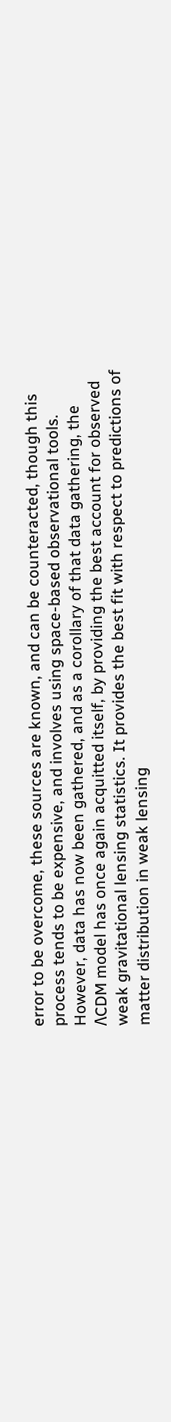error to be overcome, these sources are known, and can be counteracted, though this process tends to be expensive, and involves using space-based observational tools. However, data has now been gathered, and as a corollary of that data gathering, the ΛCDM model has once again acquitted itself, by providing the best account for observed weak gravitational lensing statistics. It provides the best fit with respect to predictions of matter distribution in weak lensing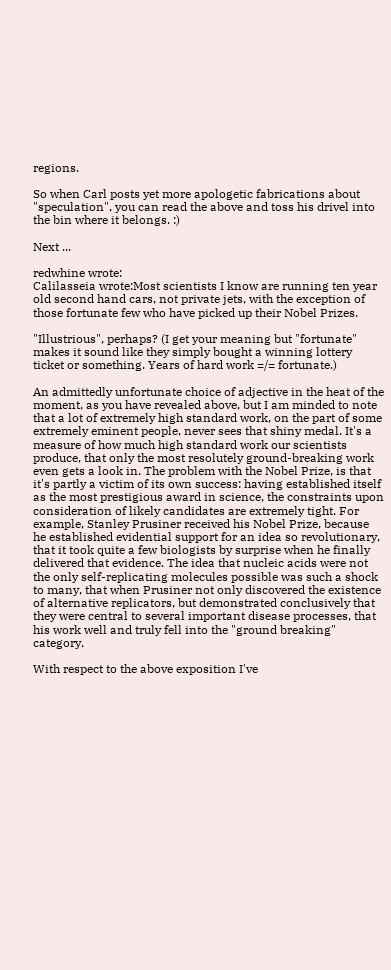regions.

So when Carl posts yet more apologetic fabrications about "speculation", you can read the above and toss his drivel into the bin where it belongs. :)

Next ...

redwhine wrote:
Calilasseia wrote:Most scientists I know are running ten year old second hand cars, not private jets, with the exception of those fortunate few who have picked up their Nobel Prizes.

"Illustrious", perhaps? (I get your meaning but "fortunate" makes it sound like they simply bought a winning lottery ticket or something. Years of hard work =/= fortunate.)

An admittedly unfortunate choice of adjective in the heat of the moment, as you have revealed above, but I am minded to note that a lot of extremely high standard work, on the part of some extremely eminent people, never sees that shiny medal. It's a measure of how much high standard work our scientists produce, that only the most resolutely ground-breaking work even gets a look in. The problem with the Nobel Prize, is that it's partly a victim of its own success: having established itself as the most prestigious award in science, the constraints upon consideration of likely candidates are extremely tight. For example, Stanley Prusiner received his Nobel Prize, because he established evidential support for an idea so revolutionary, that it took quite a few biologists by surprise when he finally delivered that evidence. The idea that nucleic acids were not the only self-replicating molecules possible was such a shock to many, that when Prusiner not only discovered the existence of alternative replicators, but demonstrated conclusively that they were central to several important disease processes, that his work well and truly fell into the "ground breaking" category.

With respect to the above exposition I've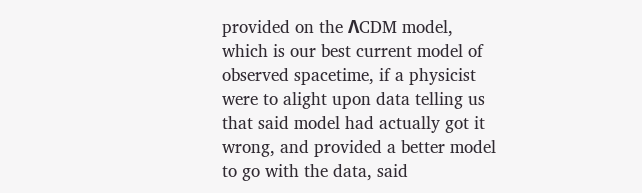provided on the ΛCDM model, which is our best current model of observed spacetime, if a physicist were to alight upon data telling us that said model had actually got it wrong, and provided a better model to go with the data, said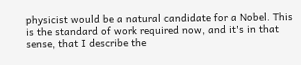physicist would be a natural candidate for a Nobel. This is the standard of work required now, and it's in that sense, that I describe the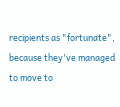recipients as "fortunate", because they've managed to move to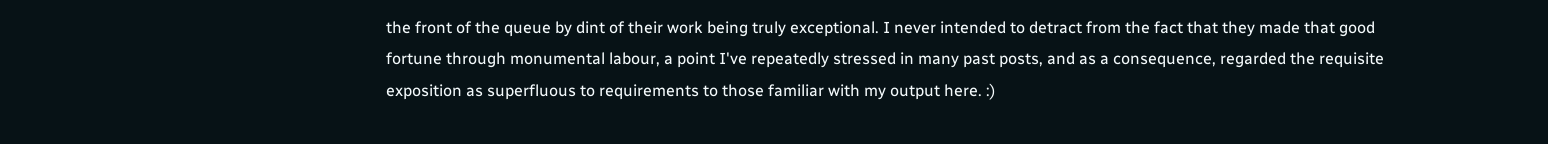the front of the queue by dint of their work being truly exceptional. I never intended to detract from the fact that they made that good fortune through monumental labour, a point I've repeatedly stressed in many past posts, and as a consequence, regarded the requisite exposition as superfluous to requirements to those familiar with my output here. :)